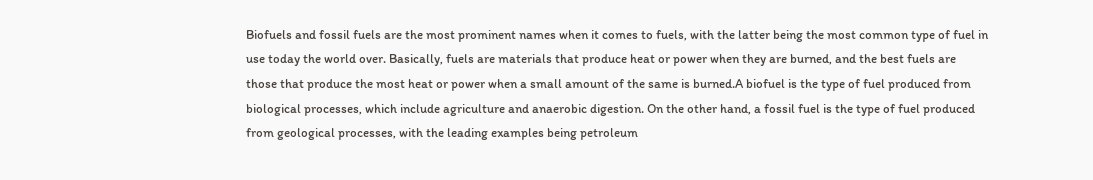Biofuels and fossil fuels are the most prominent names when it comes to fuels, with the latter being the most common type of fuel in use today the world over. Basically, fuels are materials that produce heat or power when they are burned, and the best fuels are those that produce the most heat or power when a small amount of the same is burned.A biofuel is the type of fuel produced from biological processes, which include agriculture and anaerobic digestion. On the other hand, a fossil fuel is the type of fuel produced from geological processes, with the leading examples being petroleum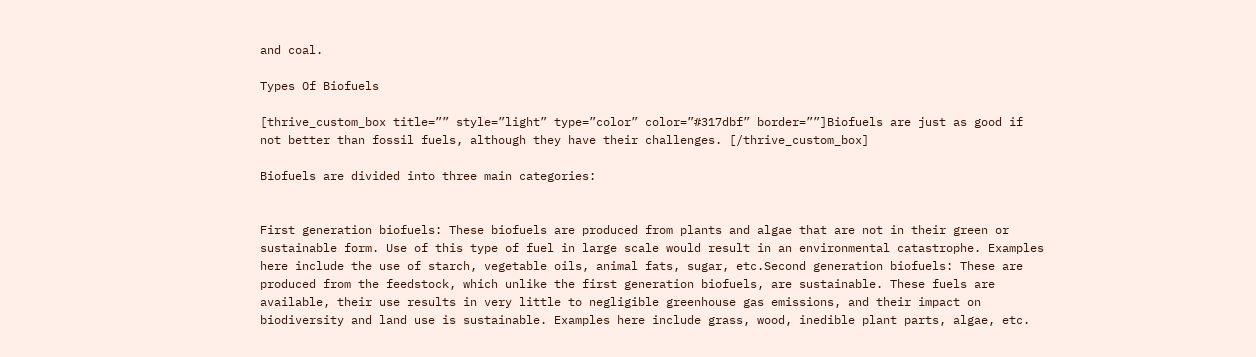and coal.

Types Of Biofuels

[thrive_custom_box title=”” style=”light” type=”color” color=”#317dbf” border=””]Biofuels are just as good if not better than fossil fuels, although they have their challenges. [/thrive_custom_box]

Biofuels are divided into three main categories:


First generation biofuels: These biofuels are produced from plants and algae that are not in their green or sustainable form. Use of this type of fuel in large scale would result in an environmental catastrophe. Examples here include the use of starch, vegetable oils, animal fats, sugar, etc.Second generation biofuels: These are produced from the feedstock, which unlike the first generation biofuels, are sustainable. These fuels are available, their use results in very little to negligible greenhouse gas emissions, and their impact on biodiversity and land use is sustainable. Examples here include grass, wood, inedible plant parts, algae, etc.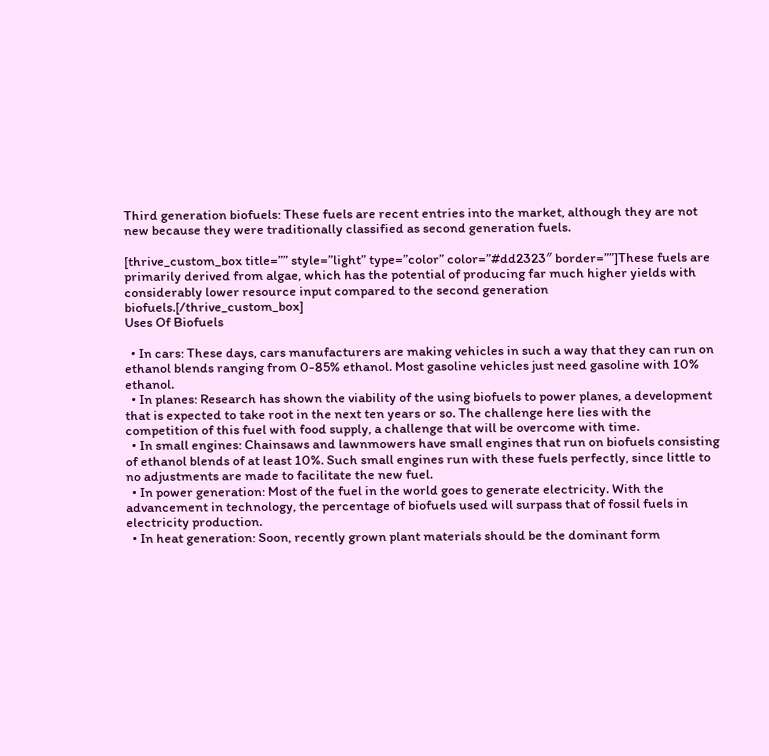Third generation biofuels: These fuels are recent entries into the market, although they are not new because they were traditionally classified as second generation fuels.

[thrive_custom_box title=”” style=”light” type=”color” color=”#dd2323″ border=””]These fuels are primarily derived from algae, which has the potential of producing far much higher yields with considerably lower resource input compared to the second generation biofuels.[/thrive_custom_box]
Uses Of Biofuels

  • In cars: These days, cars manufacturers are making vehicles in such a way that they can run on ethanol blends ranging from 0-85% ethanol. Most gasoline vehicles just need gasoline with 10% ethanol.
  • In planes: Research has shown the viability of the using biofuels to power planes, a development that is expected to take root in the next ten years or so. The challenge here lies with the competition of this fuel with food supply, a challenge that will be overcome with time.
  • In small engines: Chainsaws and lawnmowers have small engines that run on biofuels consisting of ethanol blends of at least 10%. Such small engines run with these fuels perfectly, since little to no adjustments are made to facilitate the new fuel.
  • In power generation: Most of the fuel in the world goes to generate electricity. With the advancement in technology, the percentage of biofuels used will surpass that of fossil fuels in electricity production.
  • In heat generation: Soon, recently grown plant materials should be the dominant form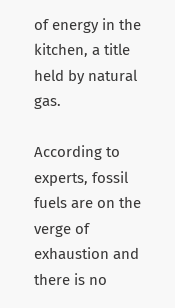of energy in the kitchen, a title held by natural gas.

According to experts, fossil fuels are on the verge of exhaustion and there is no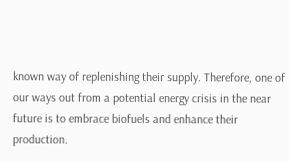known way of replenishing their supply. Therefore, one of our ways out from a potential energy crisis in the near future is to embrace biofuels and enhance their production.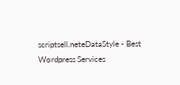scriptsell.neteDataStyle - Best Wordpress Services